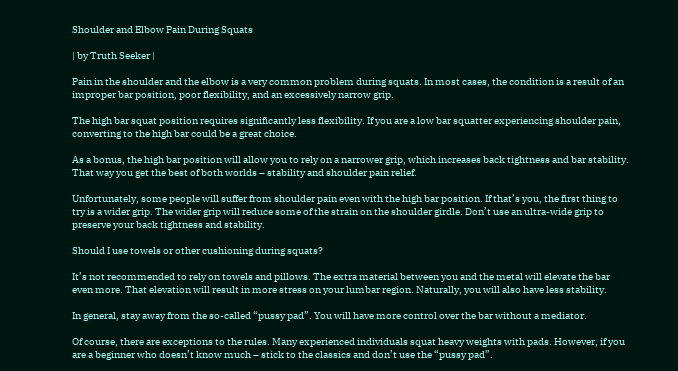Shoulder and Elbow Pain During Squats

| by Truth Seeker |

Pain in the shoulder and the elbow is a very common problem during squats. In most cases, the condition is a result of an improper bar position, poor flexibility, and an excessively narrow grip.

The high bar squat position requires significantly less flexibility. If you are a low bar squatter experiencing shoulder pain, converting to the high bar could be a great choice.

As a bonus, the high bar position will allow you to rely on a narrower grip, which increases back tightness and bar stability. That way you get the best of both worlds – stability and shoulder pain relief.

Unfortunately, some people will suffer from shoulder pain even with the high bar position. If that’s you, the first thing to try is a wider grip. The wider grip will reduce some of the strain on the shoulder girdle. Don’t use an ultra-wide grip to preserve your back tightness and stability.

Should I use towels or other cushioning during squats?

It’s not recommended to rely on towels and pillows. The extra material between you and the metal will elevate the bar even more. That elevation will result in more stress on your lumbar region. Naturally, you will also have less stability.

In general, stay away from the so-called “pussy pad”. You will have more control over the bar without a mediator.

Of course, there are exceptions to the rules. Many experienced individuals squat heavy weights with pads. However, if you are a beginner who doesn’t know much – stick to the classics and don’t use the “pussy pad”.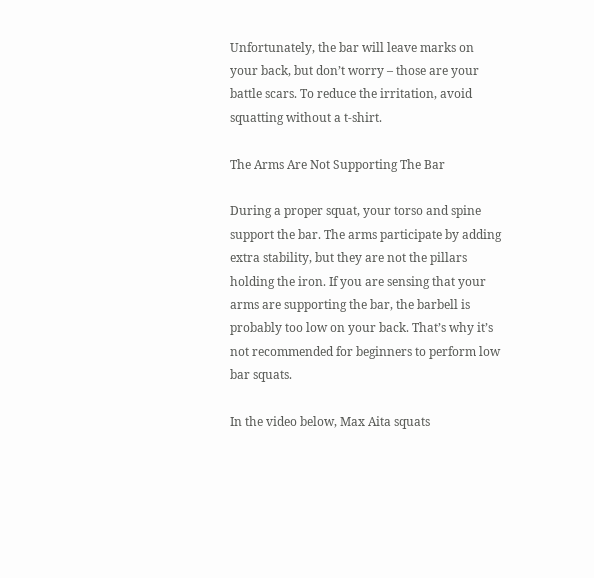Unfortunately, the bar will leave marks on your back, but don’t worry – those are your battle scars. To reduce the irritation, avoid squatting without a t-shirt.

The Arms Are Not Supporting The Bar

During a proper squat, your torso and spine support the bar. The arms participate by adding extra stability, but they are not the pillars holding the iron. If you are sensing that your arms are supporting the bar, the barbell is probably too low on your back. That’s why it’s not recommended for beginners to perform low bar squats.

In the video below, Max Aita squats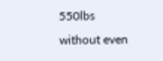550lbs without even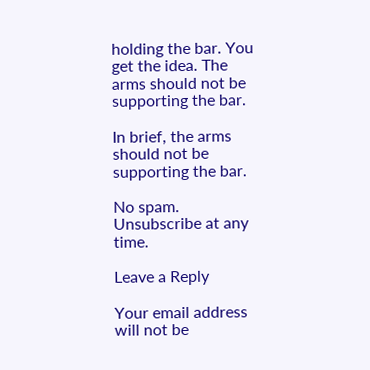holding the bar. You get the idea. The arms should not be supporting the bar.

In brief, the arms should not be supporting the bar.

No spam. Unsubscribe at any time.

Leave a Reply

Your email address will not be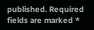published. Required fields are marked *